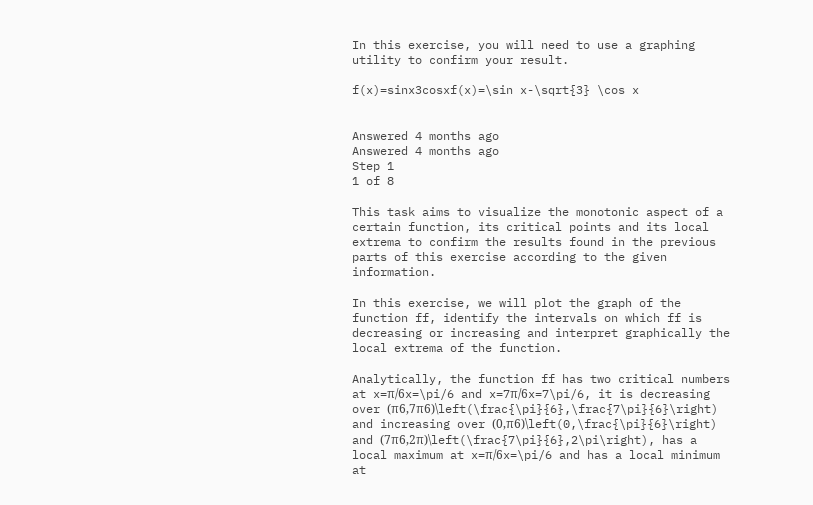In this exercise, you will need to use a graphing utility to confirm your result.

f(x)=sinx3cosxf(x)=\sin x-\sqrt{3} \cos x


Answered 4 months ago
Answered 4 months ago
Step 1
1 of 8

This task aims to visualize the monotonic aspect of a certain function, its critical points and its local extrema to confirm the results found in the previous parts of this exercise according to the given information.

In this exercise, we will plot the graph of the function ff, identify the intervals on which ff is decreasing or increasing and interpret graphically the local extrema of the function.

Analytically, the function ff has two critical numbers at x=π/6x=\pi/6 and x=7π/6x=7\pi/6, it is decreasing over (π6,7π6)\left(\frac{\pi}{6},\frac{7\pi}{6}\right) and increasing over (0,π6)\left(0,\frac{\pi}{6}\right) and (7π6,2π)\left(\frac{7\pi}{6},2\pi\right), has a local maximum at x=π/6x=\pi/6 and has a local minimum at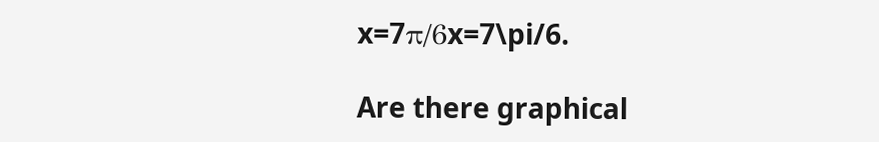x=7π/6x=7\pi/6.

Are there graphical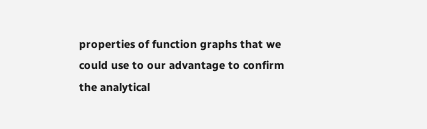properties of function graphs that we could use to our advantage to confirm the analytical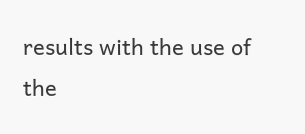results with the use of the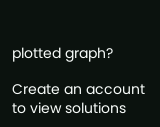plotted graph?

Create an account to view solutions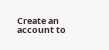Create an account to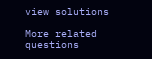view solutions

More related questions